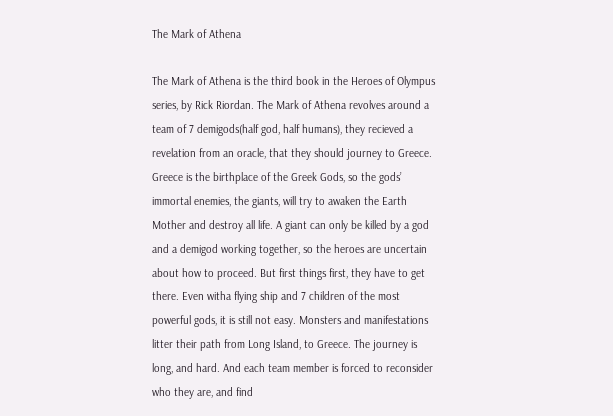The Mark of Athena

The Mark of Athena is the third book in the Heroes of Olympus series, by Rick Riordan. The Mark of Athena revolves around a team of 7 demigods(half god, half humans), they recieved a revelation from an oracle, that they should journey to Greece. Greece is the birthplace of the Greek Gods, so the gods’ immortal enemies, the giants, will try to awaken the Earth Mother and destroy all life. A giant can only be killed by a god and a demigod working together, so the heroes are uncertain about how to proceed. But first things first, they have to get there. Even witha flying ship and 7 children of the most powerful gods, it is still not easy. Monsters and manifestations litter their path from Long Island, to Greece. The journey is long, and hard. And each team member is forced to reconsider who they are, and find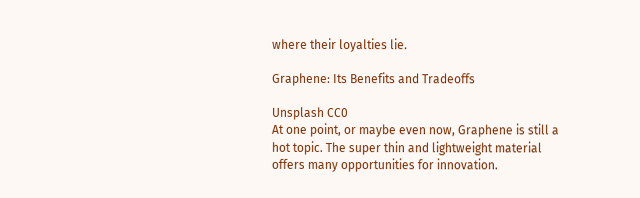where their loyalties lie.

Graphene: Its Benefits and Tradeoffs

Unsplash CC0
At one point, or maybe even now, Graphene is still a hot topic. The super thin and lightweight material offers many opportunities for innovation.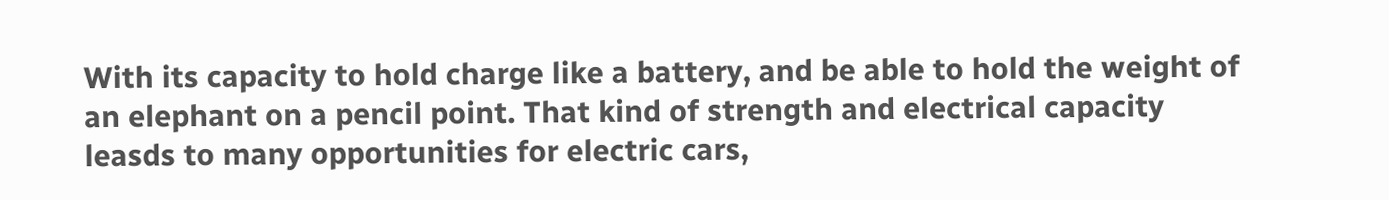With its capacity to hold charge like a battery, and be able to hold the weight of an elephant on a pencil point. That kind of strength and electrical capacity leasds to many opportunities for electric cars,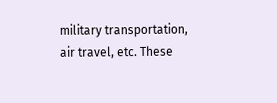military transportation, air travel, etc. These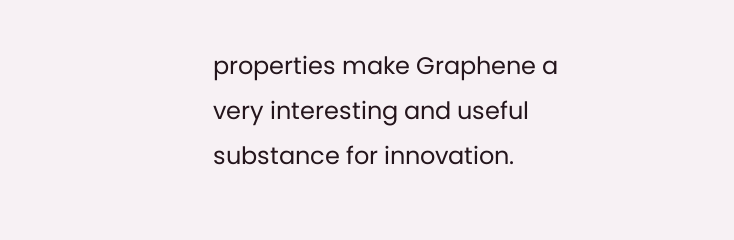properties make Graphene a very interesting and useful substance for innovation.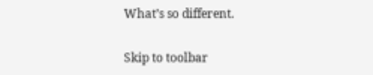What’s so different.

Skip to toolbar